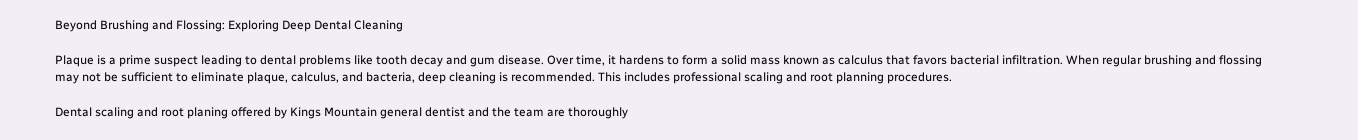Beyond Brushing and Flossing: Exploring Deep Dental Cleaning

Plaque is a prime suspect leading to dental problems like tooth decay and gum disease. Over time, it hardens to form a solid mass known as calculus that favors bacterial infiltration. When regular brushing and flossing may not be sufficient to eliminate plaque, calculus, and bacteria, deep cleaning is recommended. This includes professional scaling and root planning procedures.

Dental scaling and root planing offered by Kings Mountain general dentist and the team are thoroughly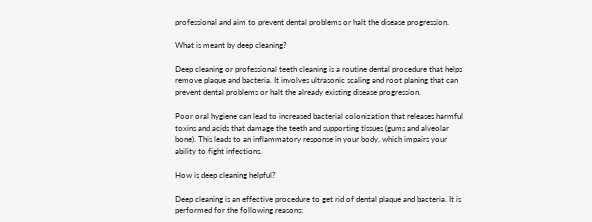professional and aim to prevent dental problems or halt the disease progression.

What is meant by deep cleaning?

Deep cleaning or professional teeth cleaning is a routine dental procedure that helps remove plaque and bacteria. It involves ultrasonic scaling and root planing that can prevent dental problems or halt the already existing disease progression.

Poor oral hygiene can lead to increased bacterial colonization that releases harmful toxins and acids that damage the teeth and supporting tissues (gums and alveolar bone). This leads to an inflammatory response in your body, which impairs your ability to fight infections.

How is deep cleaning helpful?

Deep cleaning is an effective procedure to get rid of dental plaque and bacteria. It is performed for the following reasons: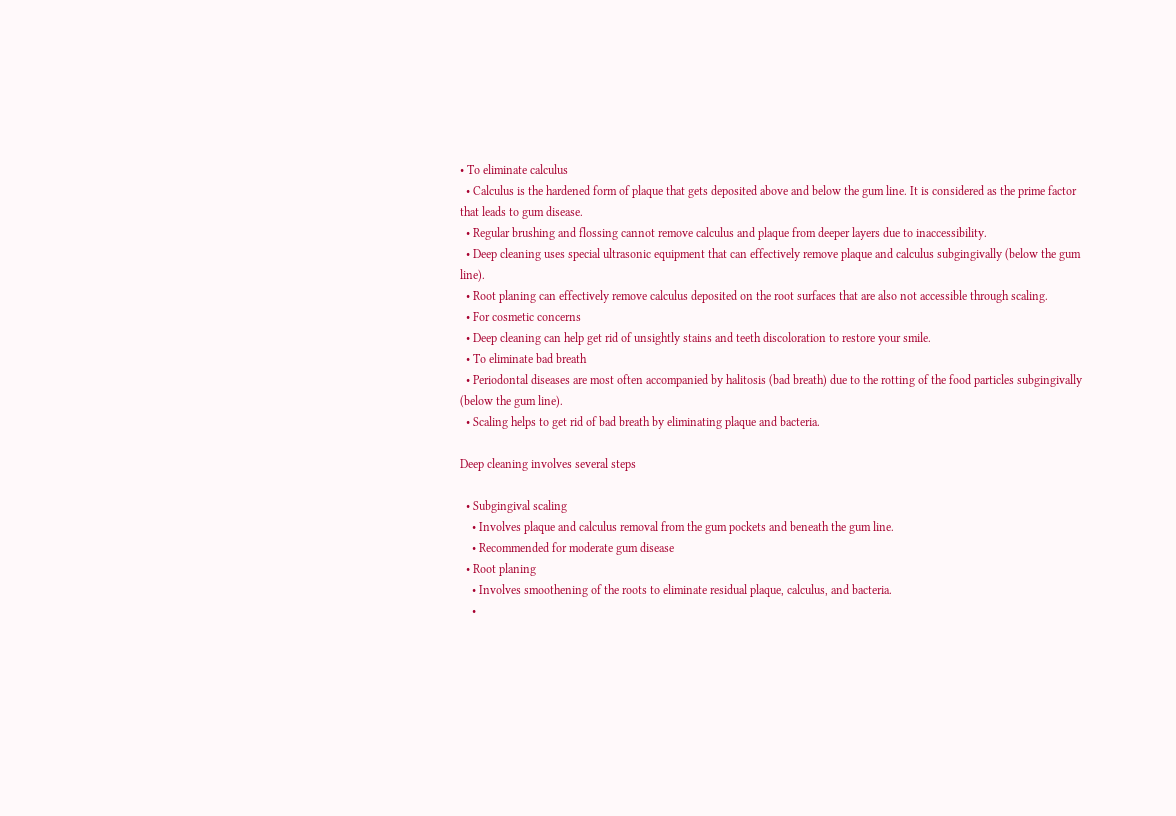• To eliminate calculus
  • Calculus is the hardened form of plaque that gets deposited above and below the gum line. It is considered as the prime factor that leads to gum disease.
  • Regular brushing and flossing cannot remove calculus and plaque from deeper layers due to inaccessibility.
  • Deep cleaning uses special ultrasonic equipment that can effectively remove plaque and calculus subgingivally (below the gum line).
  • Root planing can effectively remove calculus deposited on the root surfaces that are also not accessible through scaling.
  • For cosmetic concerns
  • Deep cleaning can help get rid of unsightly stains and teeth discoloration to restore your smile.
  • To eliminate bad breath
  • Periodontal diseases are most often accompanied by halitosis (bad breath) due to the rotting of the food particles subgingivally (below the gum line).
  • Scaling helps to get rid of bad breath by eliminating plaque and bacteria.

Deep cleaning involves several steps

  • Subgingival scaling
    • Involves plaque and calculus removal from the gum pockets and beneath the gum line.
    • Recommended for moderate gum disease
  • Root planing
    • Involves smoothening of the roots to eliminate residual plaque, calculus, and bacteria.
    •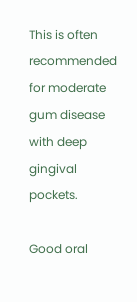This is often recommended for moderate gum disease with deep gingival pockets.

Good oral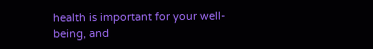health is important for your well-being, and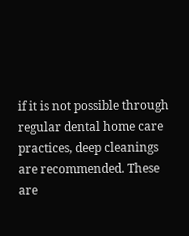if it is not possible through regular dental home care practices, deep cleanings are recommended. These are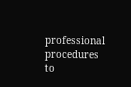professional procedures to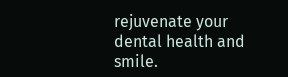rejuvenate your dental health and smile.